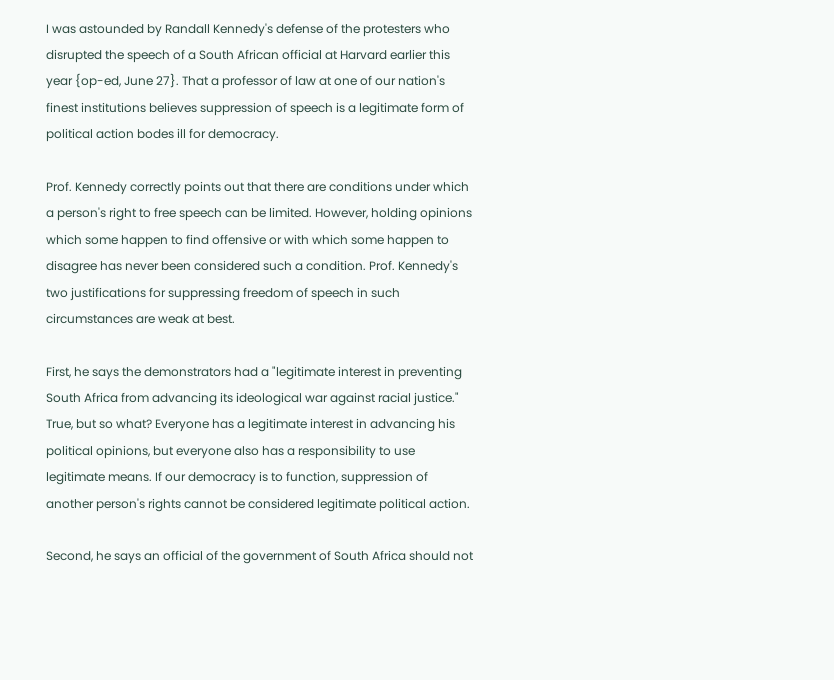I was astounded by Randall Kennedy's defense of the protesters who disrupted the speech of a South African official at Harvard earlier this year {op-ed, June 27}. That a professor of law at one of our nation's finest institutions believes suppression of speech is a legitimate form of political action bodes ill for democracy.

Prof. Kennedy correctly points out that there are conditions under which a person's right to free speech can be limited. However, holding opinions which some happen to find offensive or with which some happen to disagree has never been considered such a condition. Prof. Kennedy's two justifications for suppressing freedom of speech in such circumstances are weak at best.

First, he says the demonstrators had a "legitimate interest in preventing South Africa from advancing its ideological war against racial justice." True, but so what? Everyone has a legitimate interest in advancing his political opinions, but everyone also has a responsibility to use legitimate means. If our democracy is to function, suppression of another person's rights cannot be considered legitimate political action.

Second, he says an official of the government of South Africa should not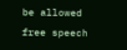be allowed free speech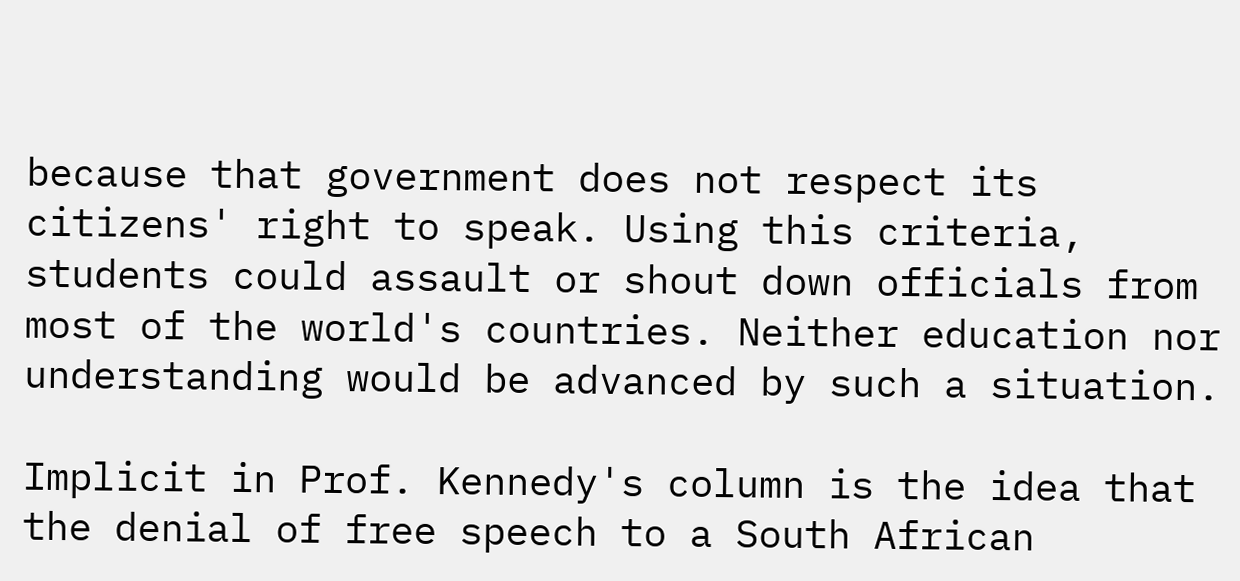because that government does not respect its citizens' right to speak. Using this criteria, students could assault or shout down officials from most of the world's countries. Neither education nor understanding would be advanced by such a situation.

Implicit in Prof. Kennedy's column is the idea that the denial of free speech to a South African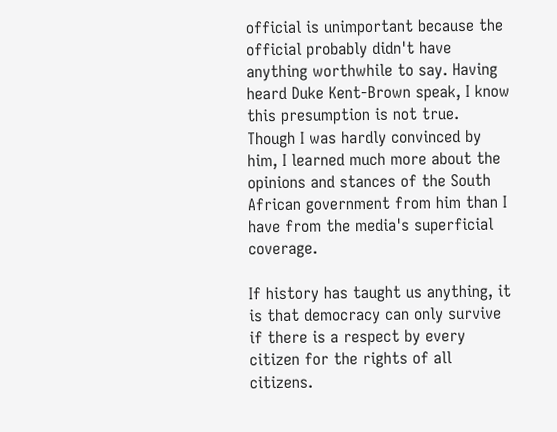official is unimportant because the official probably didn't have anything worthwhile to say. Having heard Duke Kent-Brown speak, I know this presumption is not true. Though I was hardly convinced by him, I learned much more about the opinions and stances of the South African government from him than I have from the media's superficial coverage.

If history has taught us anything, it is that democracy can only survive if there is a respect by every citizen for the rights of all citizens.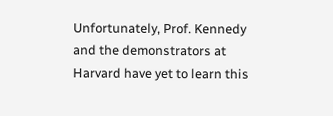Unfortunately, Prof. Kennedy and the demonstrators at Harvard have yet to learn this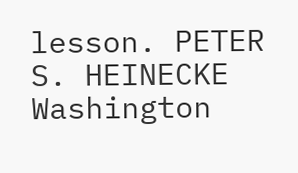lesson. PETER S. HEINECKE Washington